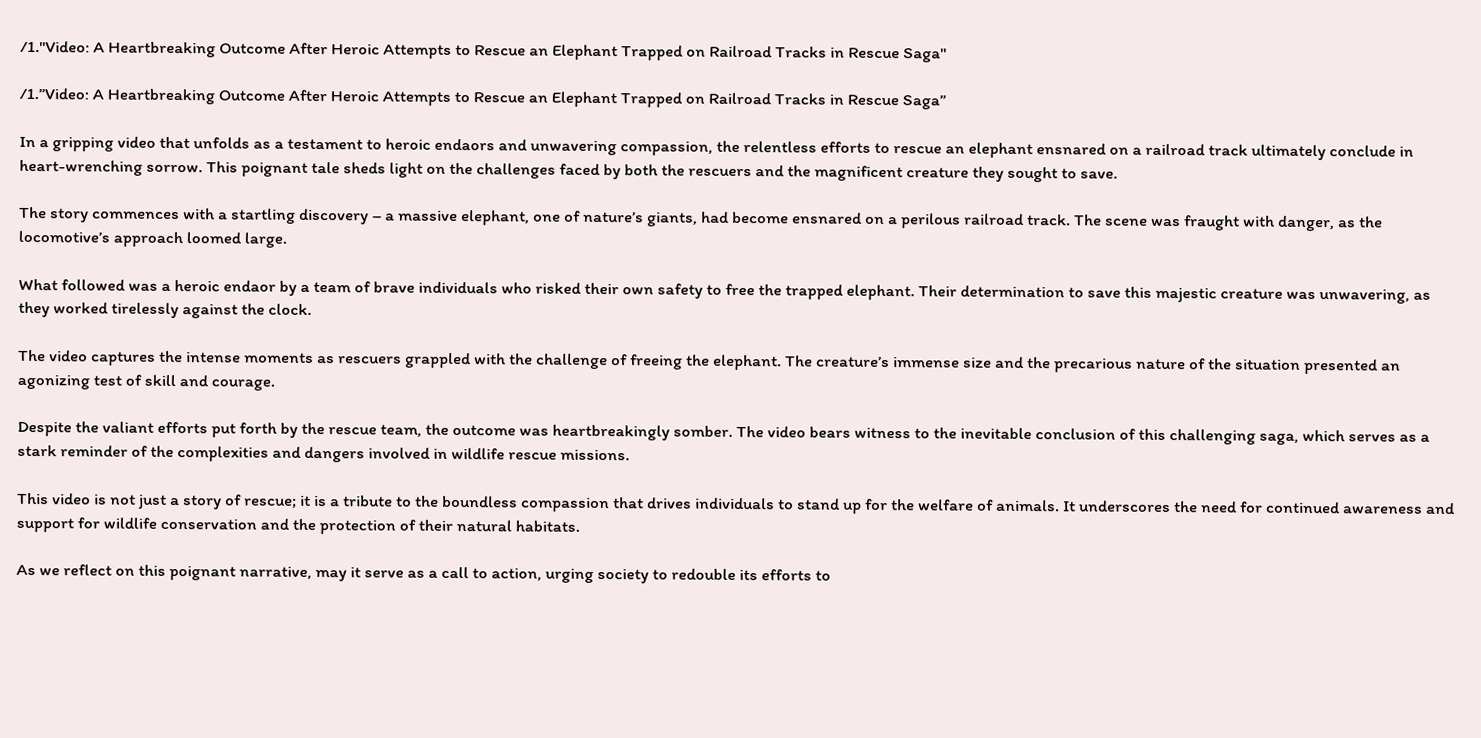/1."Video: A Heartbreaking Outcome After Heroic Attempts to Rescue an Elephant Trapped on Railroad Tracks in Rescue Saga"

/1.”Video: A Heartbreaking Outcome After Heroic Attempts to Rescue an Elephant Trapped on Railroad Tracks in Rescue Saga”

In a gripping video that unfolds as a testament to heroic endaors and unwavering compassion, the relentless efforts to rescue an elephant ensnared on a railroad track ultimately conclude in heart-wrenching sorrow. This poignant tale sheds light on the challenges faced by both the rescuers and the magnificent creature they sought to save.

The story commences with a startling discovery – a massive elephant, one of nature’s giants, had become ensnared on a perilous railroad track. The scene was fraught with danger, as the locomotive’s approach loomed large.

What followed was a heroic endaor by a team of brave individuals who risked their own safety to free the trapped elephant. Their determination to save this majestic creature was unwavering, as they worked tirelessly against the clock.

The video captures the intense moments as rescuers grappled with the challenge of freeing the elephant. The creature’s immense size and the precarious nature of the situation presented an agonizing test of skill and courage.

Despite the valiant efforts put forth by the rescue team, the outcome was heartbreakingly somber. The video bears witness to the inevitable conclusion of this challenging saga, which serves as a stark reminder of the complexities and dangers involved in wildlife rescue missions.

This video is not just a story of rescue; it is a tribute to the boundless compassion that drives individuals to stand up for the welfare of animals. It underscores the need for continued awareness and support for wildlife conservation and the protection of their natural habitats.

As we reflect on this poignant narrative, may it serve as a call to action, urging society to redouble its efforts to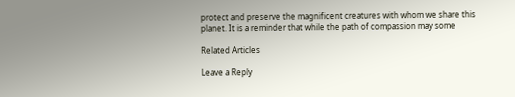protect and preserve the magnificent creatures with whom we share this planet. It is a reminder that while the path of compassion may some

Related Articles

Leave a Reply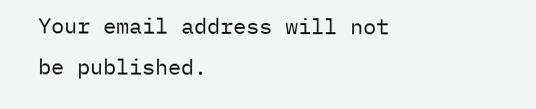Your email address will not be published.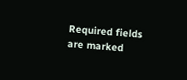Required fields are marked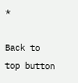*

Back to top button